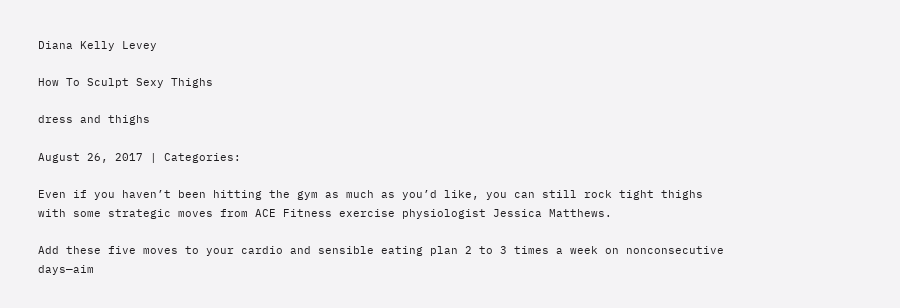Diana Kelly Levey

How To Sculpt Sexy Thighs

dress and thighs

August 26, 2017 | Categories:

Even if you haven’t been hitting the gym as much as you’d like, you can still rock tight thighs with some strategic moves from ACE Fitness exercise physiologist Jessica Matthews.

Add these five moves to your cardio and sensible eating plan 2 to 3 times a week on nonconsecutive days—aim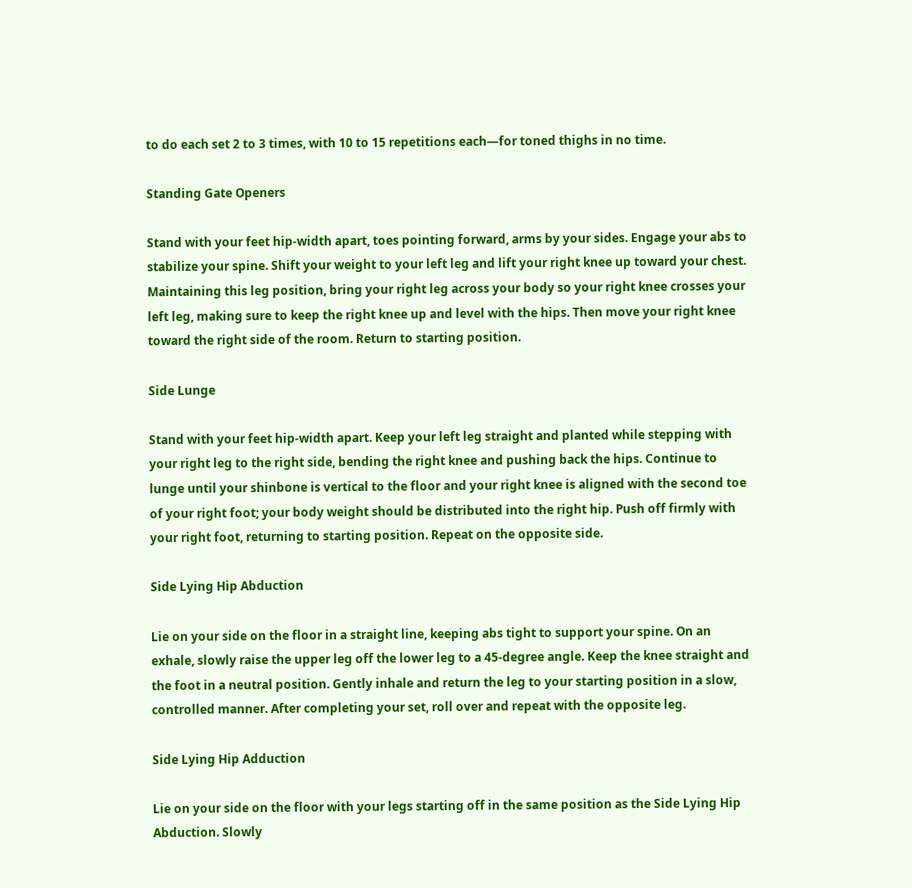to do each set 2 to 3 times, with 10 to 15 repetitions each—for toned thighs in no time.

Standing Gate Openers

Stand with your feet hip-width apart, toes pointing forward, arms by your sides. Engage your abs to stabilize your spine. Shift your weight to your left leg and lift your right knee up toward your chest. Maintaining this leg position, bring your right leg across your body so your right knee crosses your left leg, making sure to keep the right knee up and level with the hips. Then move your right knee toward the right side of the room. Return to starting position.

Side Lunge

Stand with your feet hip-width apart. Keep your left leg straight and planted while stepping with your right leg to the right side, bending the right knee and pushing back the hips. Continue to lunge until your shinbone is vertical to the floor and your right knee is aligned with the second toe of your right foot; your body weight should be distributed into the right hip. Push off firmly with your right foot, returning to starting position. Repeat on the opposite side.

Side Lying Hip Abduction

Lie on your side on the floor in a straight line, keeping abs tight to support your spine. On an exhale, slowly raise the upper leg off the lower leg to a 45-degree angle. Keep the knee straight and the foot in a neutral position. Gently inhale and return the leg to your starting position in a slow, controlled manner. After completing your set, roll over and repeat with the opposite leg.

Side Lying Hip Adduction

Lie on your side on the floor with your legs starting off in the same position as the Side Lying Hip Abduction. Slowly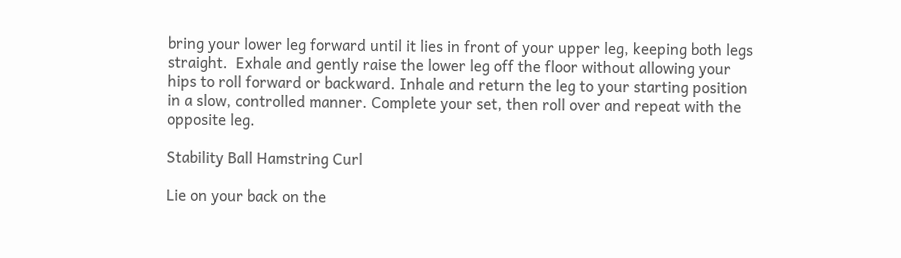bring your lower leg forward until it lies in front of your upper leg, keeping both legs straight.  Exhale and gently raise the lower leg off the floor without allowing your hips to roll forward or backward. Inhale and return the leg to your starting position in a slow, controlled manner. Complete your set, then roll over and repeat with the opposite leg.

Stability Ball Hamstring Curl

Lie on your back on the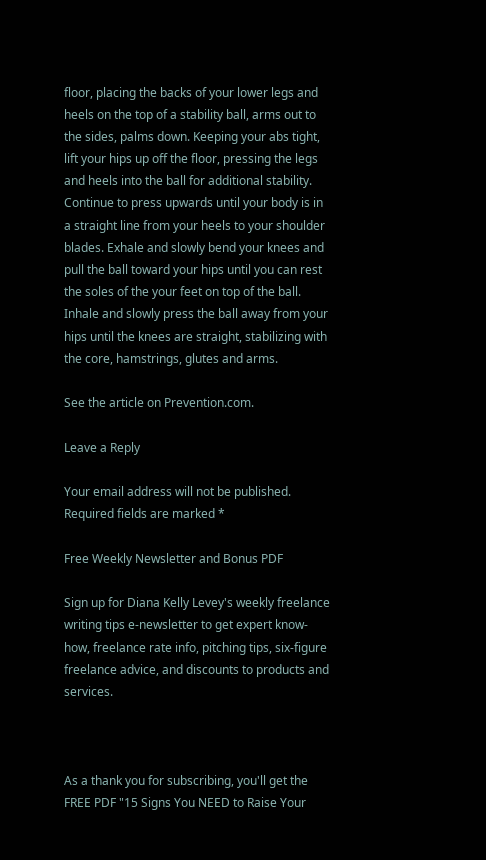floor, placing the backs of your lower legs and heels on the top of a stability ball, arms out to the sides, palms down. Keeping your abs tight, lift your hips up off the floor, pressing the legs and heels into the ball for additional stability. Continue to press upwards until your body is in a straight line from your heels to your shoulder blades. Exhale and slowly bend your knees and pull the ball toward your hips until you can rest the soles of the your feet on top of the ball. Inhale and slowly press the ball away from your hips until the knees are straight, stabilizing with the core, hamstrings, glutes and arms.

See the article on Prevention.com.

Leave a Reply

Your email address will not be published. Required fields are marked *

Free Weekly Newsletter and Bonus PDF

Sign up for Diana Kelly Levey's weekly freelance writing tips e-newsletter to get expert know-how, freelance rate info, pitching tips, six-figure freelance advice, and discounts to products and services.



As a thank you for subscribing, you'll get the FREE PDF "15 Signs You NEED to Raise Your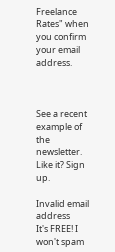Freelance Rates" when you confirm your email address.



See a recent example of the newsletter. Like it? Sign up.

Invalid email address
It's FREE! I won't spam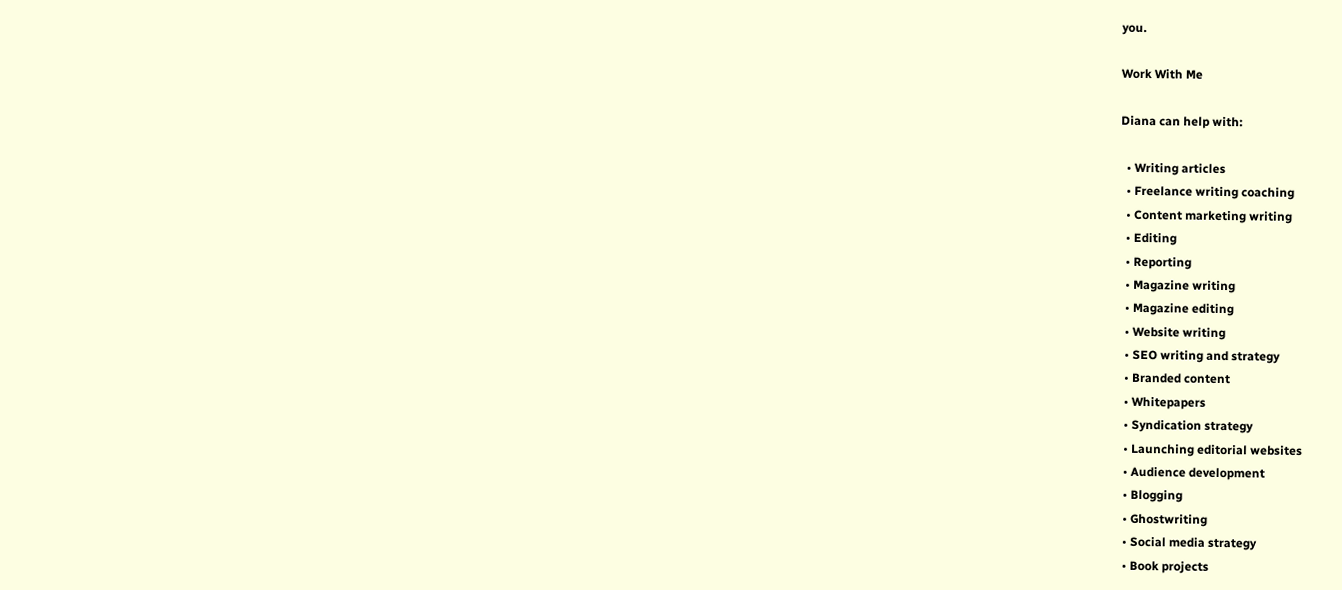you.

Work With Me

Diana can help with:

  • Writing articles
  • Freelance writing coaching
  • Content marketing writing
  • Editing
  • Reporting
  • Magazine writing
  • Magazine editing
  • Website writing
  • SEO writing and strategy
  • Branded content
  • Whitepapers
  • Syndication strategy
  • Launching editorial websites
  • Audience development
  • Blogging
  • Ghostwriting
  • Social media strategy
  • Book projects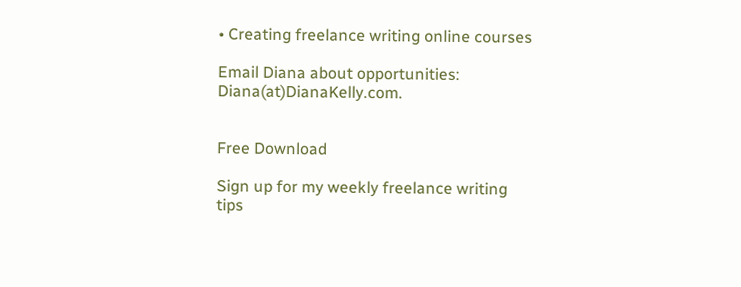• Creating freelance writing online courses

Email Diana about opportunities: Diana(at)DianaKelly.com.


Free Download

Sign up for my weekly freelance writing tips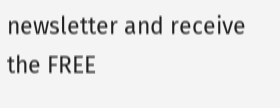newsletter and receive the FREE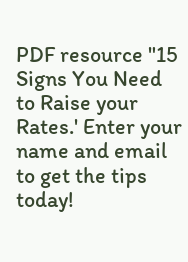PDF resource "15 Signs You Need to Raise your Rates.' Enter your name and email to get the tips today!